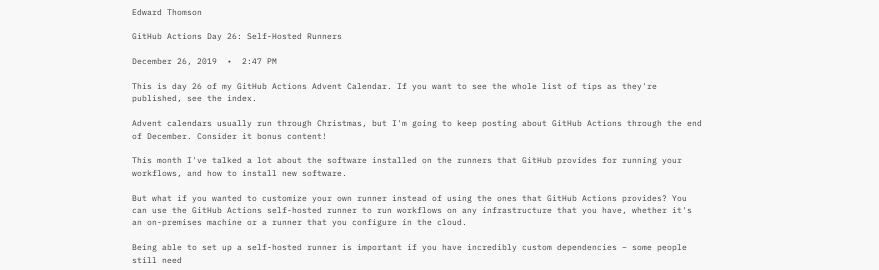Edward Thomson

GitHub Actions Day 26: Self-Hosted Runners

December 26, 2019  •  2:47 PM

This is day 26 of my GitHub Actions Advent Calendar. If you want to see the whole list of tips as they're published, see the index.

Advent calendars usually run through Christmas, but I'm going to keep posting about GitHub Actions through the end of December. Consider it bonus content!

This month I've talked a lot about the software installed on the runners that GitHub provides for running your workflows, and how to install new software.

But what if you wanted to customize your own runner instead of using the ones that GitHub Actions provides? You can use the GitHub Actions self-hosted runner to run workflows on any infrastructure that you have, whether it's an on-premises machine or a runner that you configure in the cloud.

Being able to set up a self-hosted runner is important if you have incredibly custom dependencies – some people still need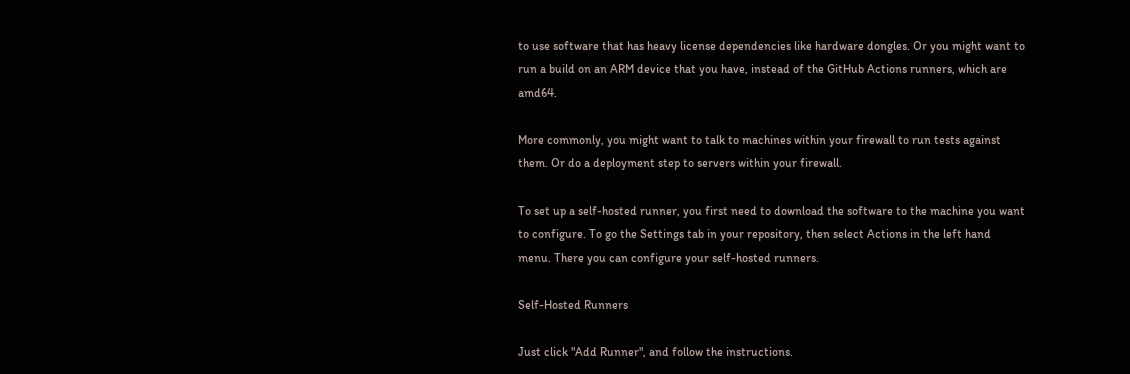to use software that has heavy license dependencies like hardware dongles. Or you might want to run a build on an ARM device that you have, instead of the GitHub Actions runners, which are amd64.

More commonly, you might want to talk to machines within your firewall to run tests against them. Or do a deployment step to servers within your firewall.

To set up a self-hosted runner, you first need to download the software to the machine you want to configure. To go the Settings tab in your repository, then select Actions in the left hand menu. There you can configure your self-hosted runners.

Self-Hosted Runners

Just click "Add Runner", and follow the instructions.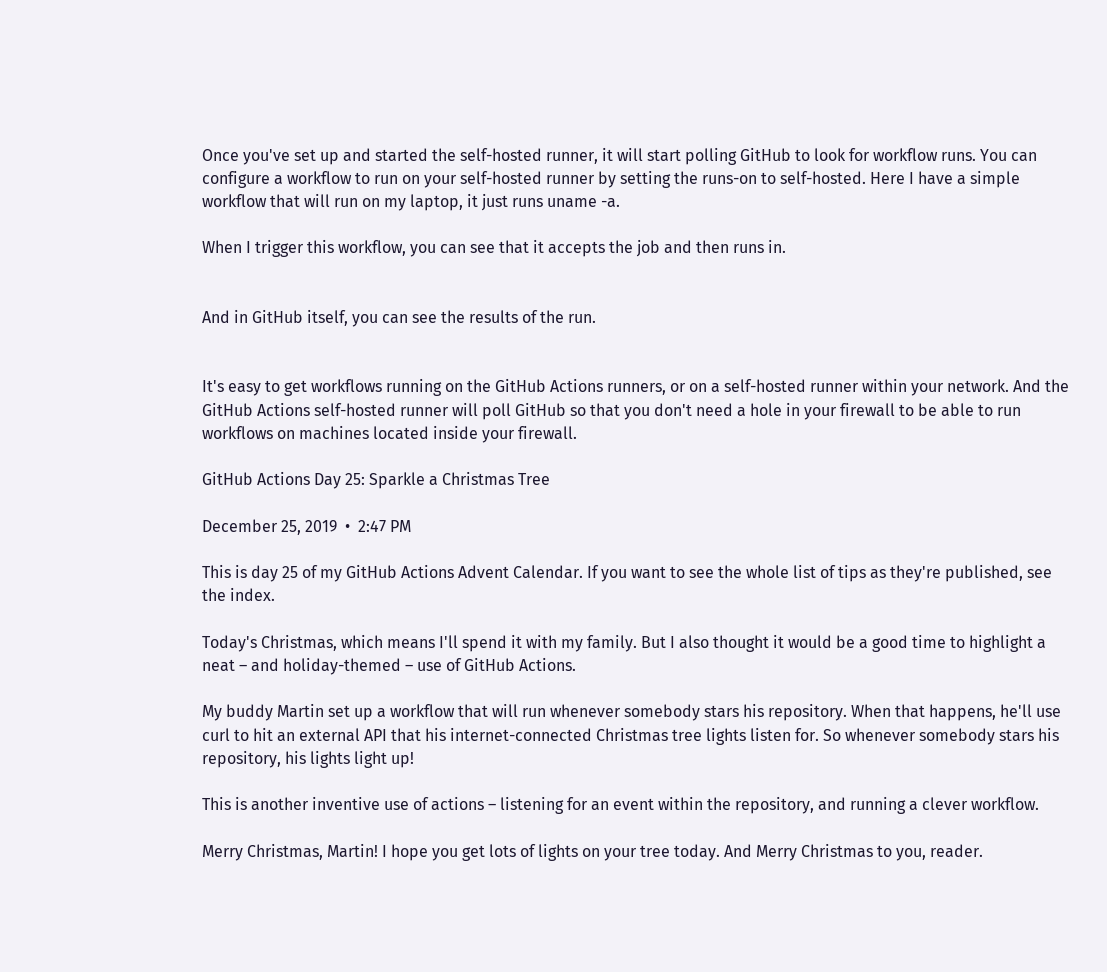Once you've set up and started the self-hosted runner, it will start polling GitHub to look for workflow runs. You can configure a workflow to run on your self-hosted runner by setting the runs-on to self-hosted. Here I have a simple workflow that will run on my laptop, it just runs uname -a.

When I trigger this workflow, you can see that it accepts the job and then runs in.


And in GitHub itself, you can see the results of the run.


It's easy to get workflows running on the GitHub Actions runners, or on a self-hosted runner within your network. And the GitHub Actions self-hosted runner will poll GitHub so that you don't need a hole in your firewall to be able to run workflows on machines located inside your firewall.

GitHub Actions Day 25: Sparkle a Christmas Tree

December 25, 2019  •  2:47 PM

This is day 25 of my GitHub Actions Advent Calendar. If you want to see the whole list of tips as they're published, see the index.

Today's Christmas, which means I'll spend it with my family. But I also thought it would be a good time to highlight a neat – and holiday-themed – use of GitHub Actions.

My buddy Martin set up a workflow that will run whenever somebody stars his repository. When that happens, he'll use curl to hit an external API that his internet-connected Christmas tree lights listen for. So whenever somebody stars his repository, his lights light up!

This is another inventive use of actions – listening for an event within the repository, and running a clever workflow.

Merry Christmas, Martin! I hope you get lots of lights on your tree today. And Merry Christmas to you, reader.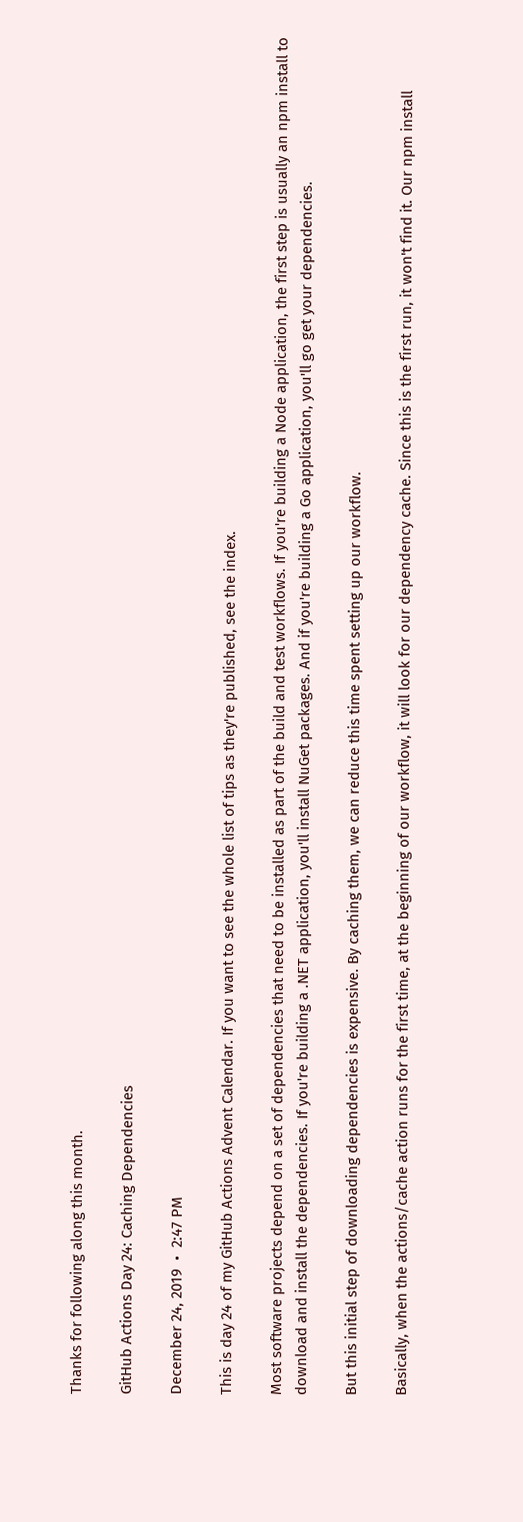Thanks for following along this month.

GitHub Actions Day 24: Caching Dependencies

December 24, 2019  •  2:47 PM

This is day 24 of my GitHub Actions Advent Calendar. If you want to see the whole list of tips as they're published, see the index.

Most software projects depend on a set of dependencies that need to be installed as part of the build and test workflows. If you're building a Node application, the first step is usually an npm install to download and install the dependencies. If you're building a .NET application, you'll install NuGet packages. And if you're building a Go application, you'll go get your dependencies.

But this initial step of downloading dependencies is expensive. By caching them, we can reduce this time spent setting up our workflow.

Basically, when the actions/cache action runs for the first time, at the beginning of our workflow, it will look for our dependency cache. Since this is the first run, it won't find it. Our npm install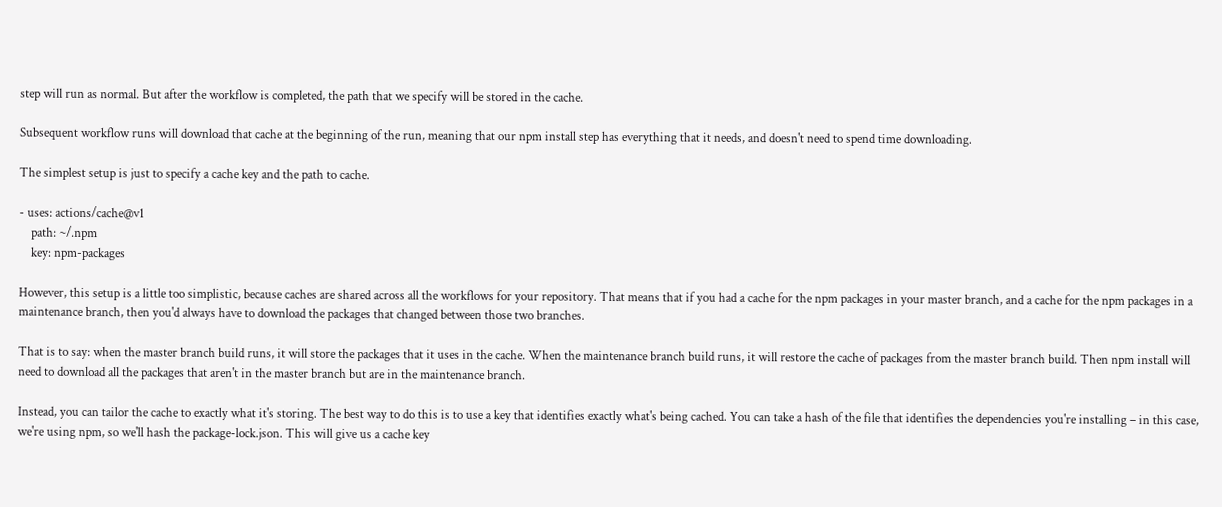step will run as normal. But after the workflow is completed, the path that we specify will be stored in the cache.

Subsequent workflow runs will download that cache at the beginning of the run, meaning that our npm install step has everything that it needs, and doesn't need to spend time downloading.

The simplest setup is just to specify a cache key and the path to cache.

- uses: actions/cache@v1
    path: ~/.npm
    key: npm-packages

However, this setup is a little too simplistic, because caches are shared across all the workflows for your repository. That means that if you had a cache for the npm packages in your master branch, and a cache for the npm packages in a maintenance branch, then you'd always have to download the packages that changed between those two branches.

That is to say: when the master branch build runs, it will store the packages that it uses in the cache. When the maintenance branch build runs, it will restore the cache of packages from the master branch build. Then npm install will need to download all the packages that aren't in the master branch but are in the maintenance branch.

Instead, you can tailor the cache to exactly what it's storing. The best way to do this is to use a key that identifies exactly what's being cached. You can take a hash of the file that identifies the dependencies you're installing – in this case, we're using npm, so we'll hash the package-lock.json. This will give us a cache key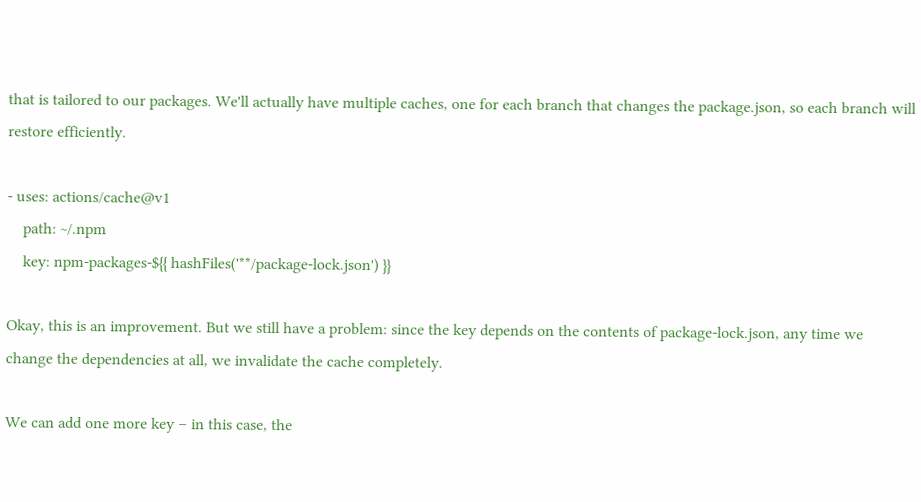that is tailored to our packages. We'll actually have multiple caches, one for each branch that changes the package.json, so each branch will restore efficiently.

- uses: actions/cache@v1
    path: ~/.npm
    key: npm-packages-${{ hashFiles('**/package-lock.json') }}

Okay, this is an improvement. But we still have a problem: since the key depends on the contents of package-lock.json, any time we change the dependencies at all, we invalidate the cache completely.

We can add one more key – in this case, the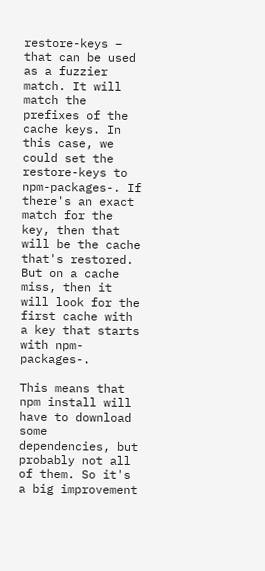restore-keys – that can be used as a fuzzier match. It will match the prefixes of the cache keys. In this case, we could set the restore-keys to npm-packages-. If there's an exact match for the key, then that will be the cache that's restored. But on a cache miss, then it will look for the first cache with a key that starts with npm-packages-.

This means that npm install will have to download some dependencies, but probably not all of them. So it's a big improvement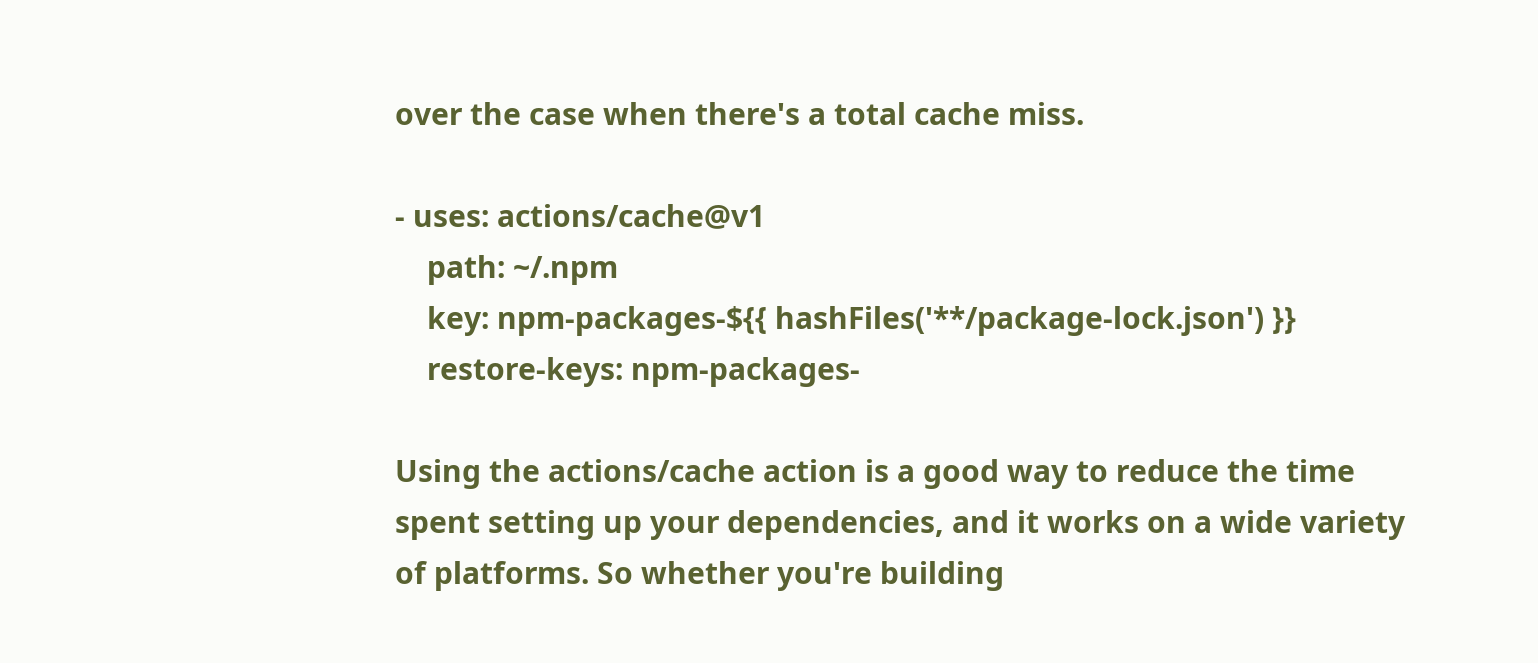over the case when there's a total cache miss.

- uses: actions/cache@v1
    path: ~/.npm
    key: npm-packages-${{ hashFiles('**/package-lock.json') }}
    restore-keys: npm-packages-

Using the actions/cache action is a good way to reduce the time spent setting up your dependencies, and it works on a wide variety of platforms. So whether you're building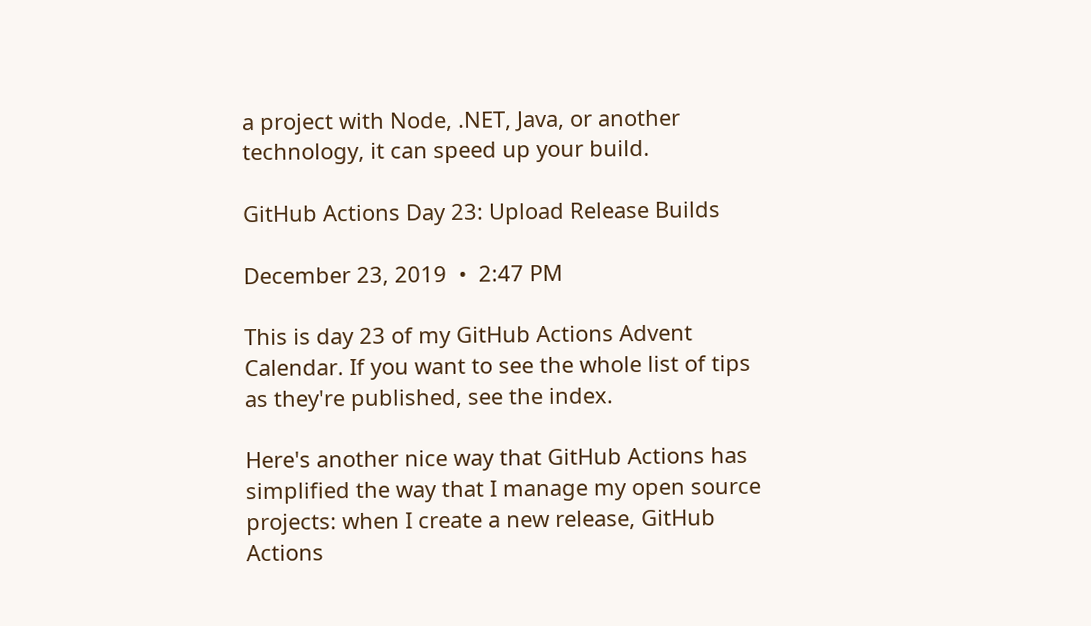a project with Node, .NET, Java, or another technology, it can speed up your build.

GitHub Actions Day 23: Upload Release Builds

December 23, 2019  •  2:47 PM

This is day 23 of my GitHub Actions Advent Calendar. If you want to see the whole list of tips as they're published, see the index.

Here's another nice way that GitHub Actions has simplified the way that I manage my open source projects: when I create a new release, GitHub Actions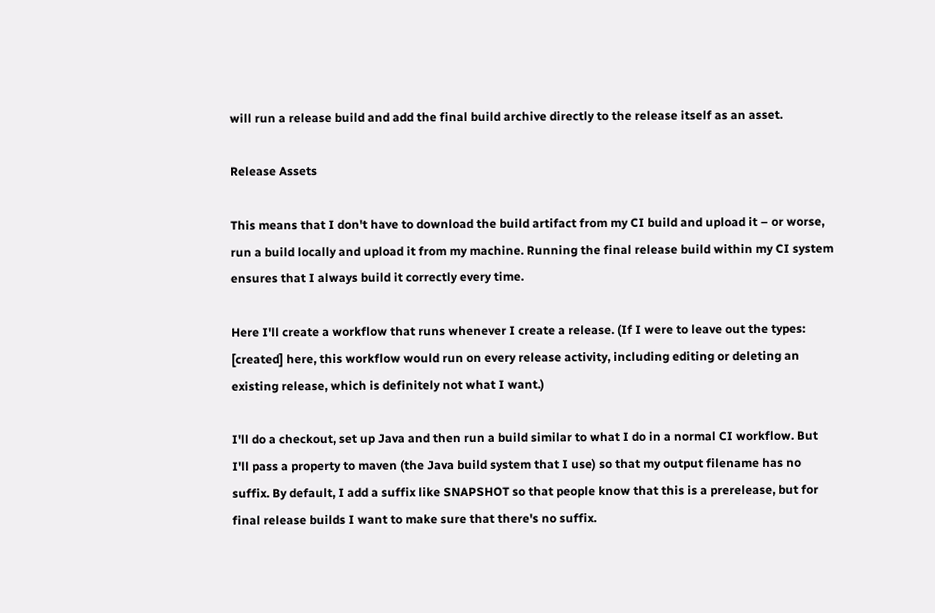will run a release build and add the final build archive directly to the release itself as an asset.

Release Assets

This means that I don't have to download the build artifact from my CI build and upload it – or worse, run a build locally and upload it from my machine. Running the final release build within my CI system ensures that I always build it correctly every time.

Here I'll create a workflow that runs whenever I create a release. (If I were to leave out the types: [created] here, this workflow would run on every release activity, including editing or deleting an existing release, which is definitely not what I want.)

I'll do a checkout, set up Java and then run a build similar to what I do in a normal CI workflow. But I'll pass a property to maven (the Java build system that I use) so that my output filename has no suffix. By default, I add a suffix like SNAPSHOT so that people know that this is a prerelease, but for final release builds I want to make sure that there's no suffix.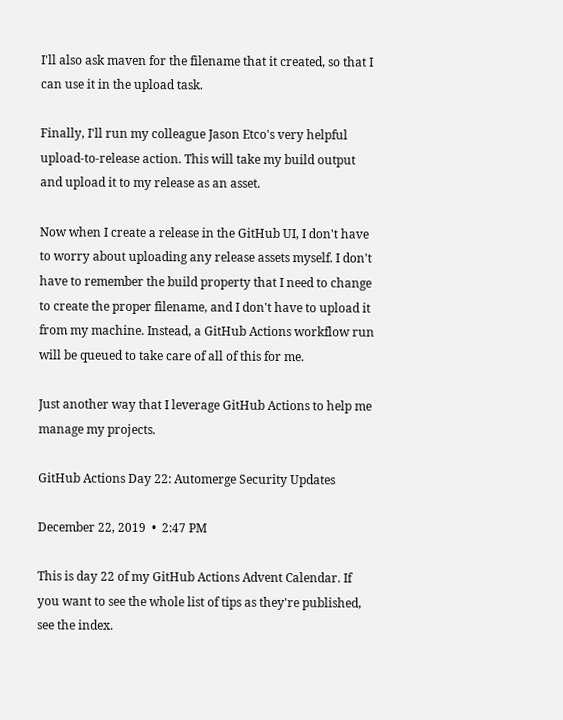I'll also ask maven for the filename that it created, so that I can use it in the upload task.

Finally, I'll run my colleague Jason Etco's very helpful upload-to-release action. This will take my build output and upload it to my release as an asset.

Now when I create a release in the GitHub UI, I don't have to worry about uploading any release assets myself. I don't have to remember the build property that I need to change to create the proper filename, and I don't have to upload it from my machine. Instead, a GitHub Actions workflow run will be queued to take care of all of this for me.

Just another way that I leverage GitHub Actions to help me manage my projects.

GitHub Actions Day 22: Automerge Security Updates

December 22, 2019  •  2:47 PM

This is day 22 of my GitHub Actions Advent Calendar. If you want to see the whole list of tips as they're published, see the index.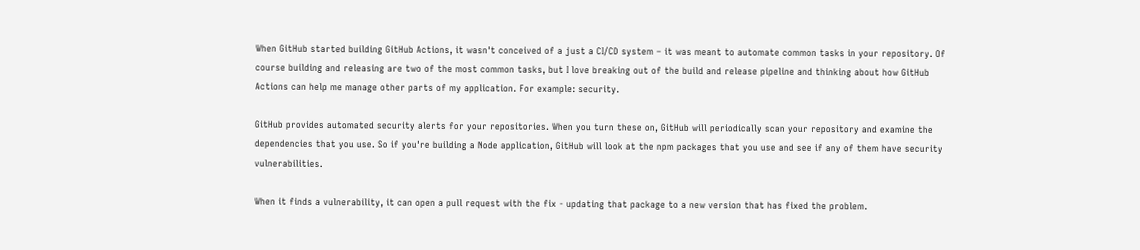When GitHub started building GitHub Actions, it wasn't conceived of a just a CI/CD system – it was meant to automate common tasks in your repository. Of course building and releasing are two of the most common tasks, but I love breaking out of the build and release pipeline and thinking about how GitHub Actions can help me manage other parts of my application. For example: security.

GitHub provides automated security alerts for your repositories. When you turn these on, GitHub will periodically scan your repository and examine the dependencies that you use. So if you're building a Node application, GitHub will look at the npm packages that you use and see if any of them have security vulnerabilities.

When it finds a vulnerability, it can open a pull request with the fix - updating that package to a new version that has fixed the problem.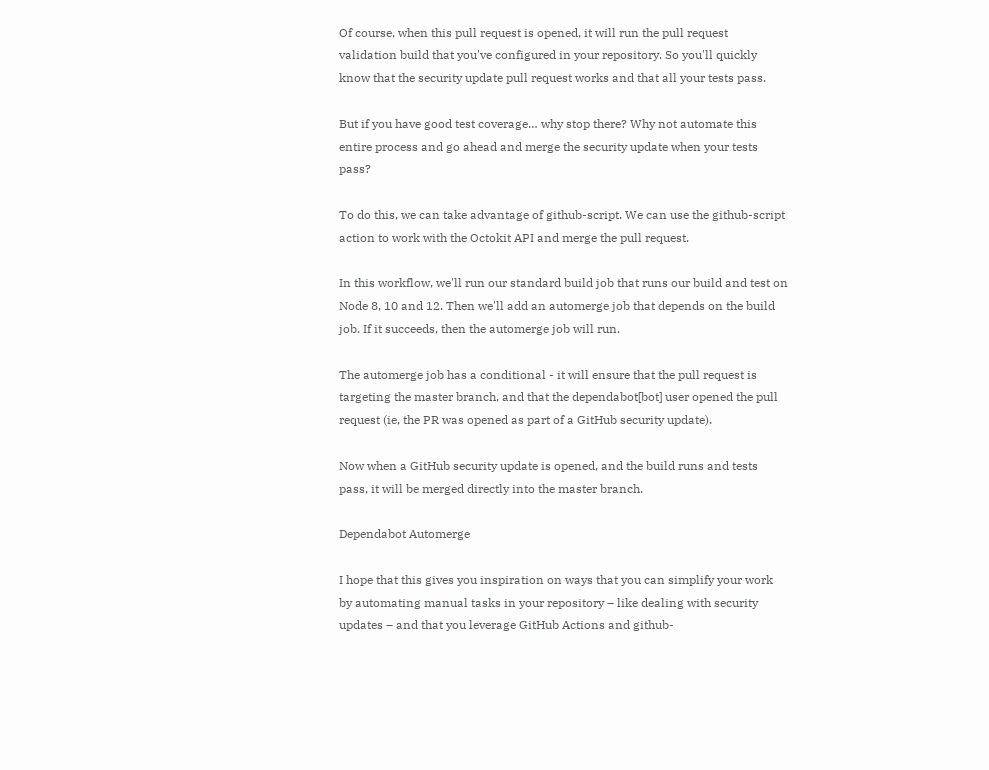Of course, when this pull request is opened, it will run the pull request validation build that you've configured in your repository. So you'll quickly know that the security update pull request works and that all your tests pass.

But if you have good test coverage… why stop there? Why not automate this entire process and go ahead and merge the security update when your tests pass?

To do this, we can take advantage of github-script. We can use the github-script action to work with the Octokit API and merge the pull request.

In this workflow, we'll run our standard build job that runs our build and test on Node 8, 10 and 12. Then we'll add an automerge job that depends on the build job. If it succeeds, then the automerge job will run.

The automerge job has a conditional - it will ensure that the pull request is targeting the master branch, and that the dependabot[bot] user opened the pull request (ie, the PR was opened as part of a GitHub security update).

Now when a GitHub security update is opened, and the build runs and tests pass, it will be merged directly into the master branch.

Dependabot Automerge

I hope that this gives you inspiration on ways that you can simplify your work by automating manual tasks in your repository – like dealing with security updates – and that you leverage GitHub Actions and github-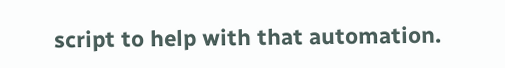script to help with that automation.